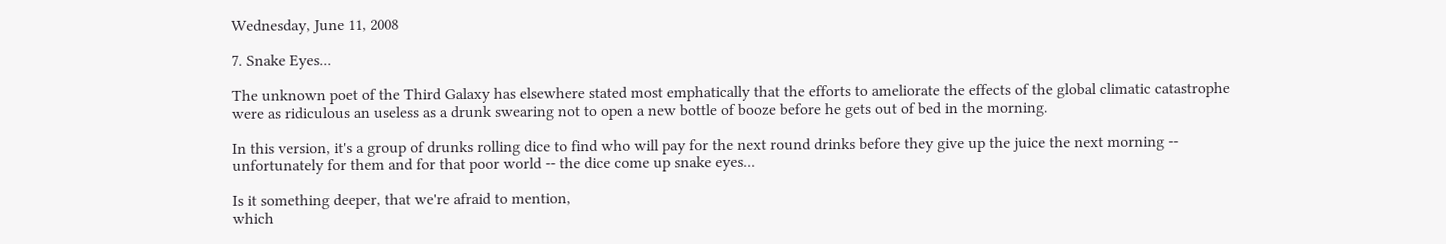Wednesday, June 11, 2008

7. Snake Eyes...

The unknown poet of the Third Galaxy has elsewhere stated most emphatically that the efforts to ameliorate the effects of the global climatic catastrophe were as ridiculous an useless as a drunk swearing not to open a new bottle of booze before he gets out of bed in the morning.

In this version, it's a group of drunks rolling dice to find who will pay for the next round drinks before they give up the juice the next morning -- unfortunately for them and for that poor world -- the dice come up snake eyes...

Is it something deeper, that we're afraid to mention,
which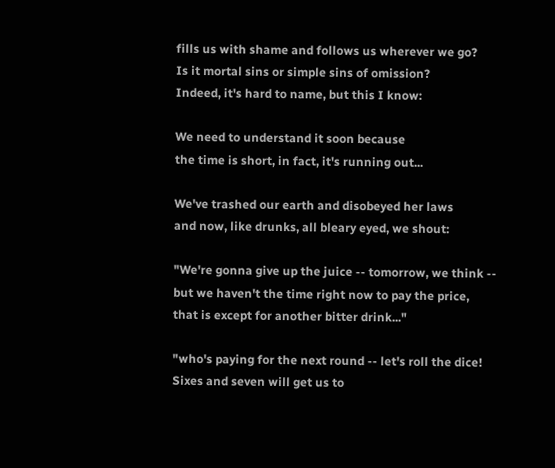fills us with shame and follows us wherever we go?
Is it mortal sins or simple sins of omission?
Indeed, it's hard to name, but this I know:

We need to understand it soon because
the time is short, in fact, it's running out...

We've trashed our earth and disobeyed her laws
and now, like drunks, all bleary eyed, we shout:

"We're gonna give up the juice -- tomorrow, we think --
but we haven't the time right now to pay the price,
that is except for another bitter drink..."

"who's paying for the next round -- let's roll the dice!
Sixes and seven will get us to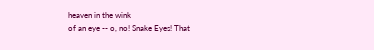heaven in the wink
of an eye -- o, no! Snake Eyes! That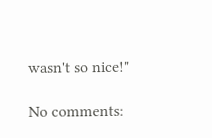wasn't so nice!"

No comments: